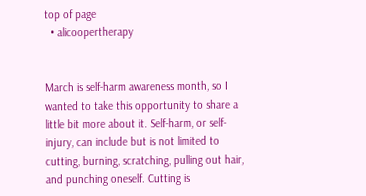top of page
  • alicoopertherapy


March is self-harm awareness month, so I wanted to take this opportunity to share a little bit more about it. Self-harm, or self-injury, can include but is not limited to cutting, burning, scratching, pulling out hair, and punching oneself. Cutting is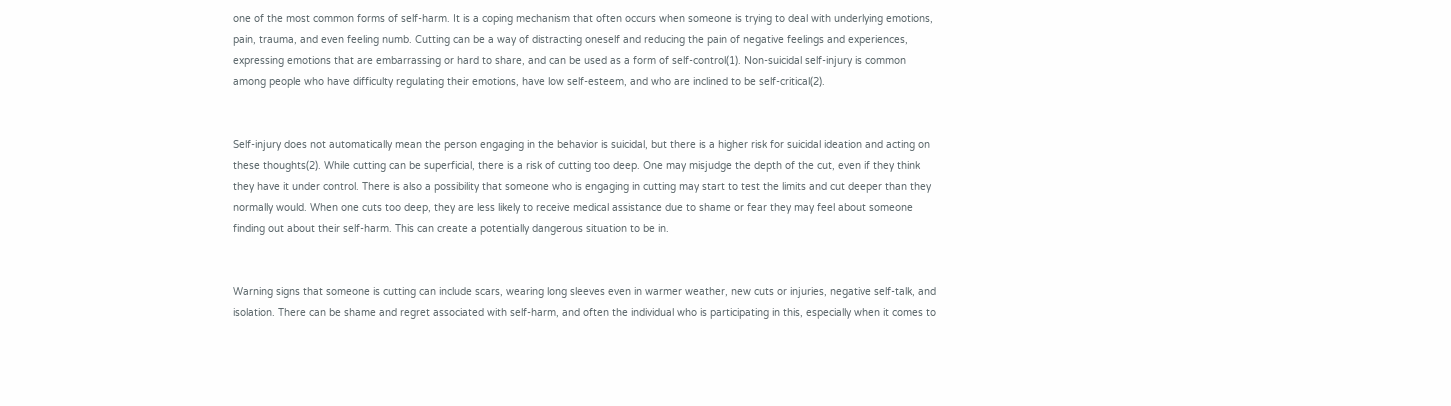one of the most common forms of self-harm. It is a coping mechanism that often occurs when someone is trying to deal with underlying emotions, pain, trauma, and even feeling numb. Cutting can be a way of distracting oneself and reducing the pain of negative feelings and experiences, expressing emotions that are embarrassing or hard to share, and can be used as a form of self-control(1). Non-suicidal self-injury is common among people who have difficulty regulating their emotions, have low self-esteem, and who are inclined to be self-critical(2).


Self-injury does not automatically mean the person engaging in the behavior is suicidal, but there is a higher risk for suicidal ideation and acting on these thoughts(2). While cutting can be superficial, there is a risk of cutting too deep. One may misjudge the depth of the cut, even if they think they have it under control. There is also a possibility that someone who is engaging in cutting may start to test the limits and cut deeper than they normally would. When one cuts too deep, they are less likely to receive medical assistance due to shame or fear they may feel about someone finding out about their self-harm. This can create a potentially dangerous situation to be in.


Warning signs that someone is cutting can include scars, wearing long sleeves even in warmer weather, new cuts or injuries, negative self-talk, and isolation. There can be shame and regret associated with self-harm, and often the individual who is participating in this, especially when it comes to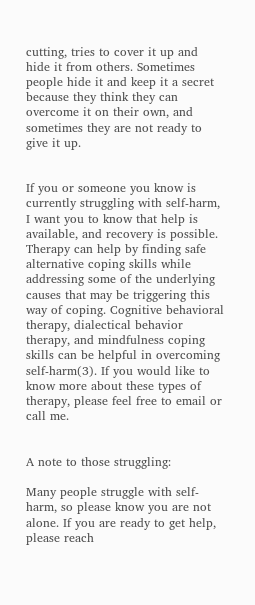cutting, tries to cover it up and hide it from others. Sometimes people hide it and keep it a secret because they think they can overcome it on their own, and sometimes they are not ready to give it up.


If you or someone you know is currently struggling with self-harm, I want you to know that help is available, and recovery is possible. Therapy can help by finding safe alternative coping skills while addressing some of the underlying causes that may be triggering this way of coping. Cognitive behavioral therapy, dialectical behavior therapy, and mindfulness coping skills can be helpful in overcoming self-harm(3). If you would like to know more about these types of therapy, please feel free to email or call me.


A note to those struggling:

Many people struggle with self-harm, so please know you are not alone. If you are ready to get help, please reach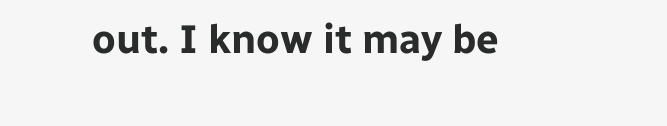out. I know it may be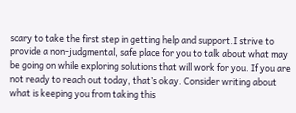scary to take the first step in getting help and support.I strive to provide a non-judgmental, safe place for you to talk about what may be going on while exploring solutions that will work for you. If you are not ready to reach out today, that’s okay. Consider writing about what is keeping you from taking this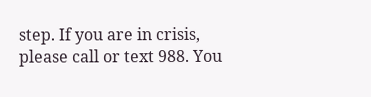step. If you are in crisis, please call or text 988. You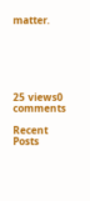matter.






25 views0 comments

Recent Posts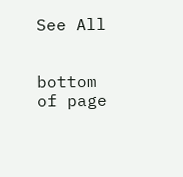See All


bottom of page